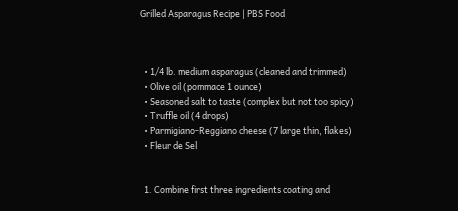Grilled Asparagus Recipe | PBS Food



  • 1/4 lb. medium asparagus (cleaned and trimmed)
  • Olive oil (pommace 1 ounce)
  • Seasoned salt to taste (complex but not too spicy)
  • Truffle oil (4 drops)
  • Parmigiano-Reggiano cheese (7 large thin, flakes)
  • Fleur de Sel


  1. Combine first three ingredients coating and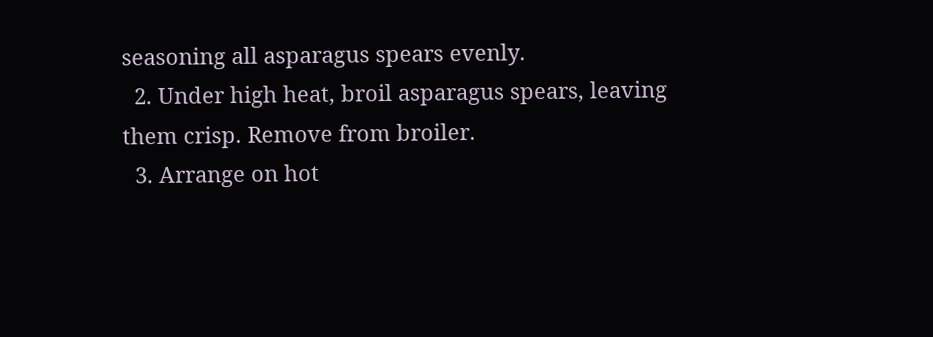seasoning all asparagus spears evenly.
  2. Under high heat, broil asparagus spears, leaving them crisp. Remove from broiler.
  3. Arrange on hot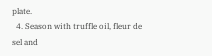plate.
  4. Season with truffle oil, fleur de sel and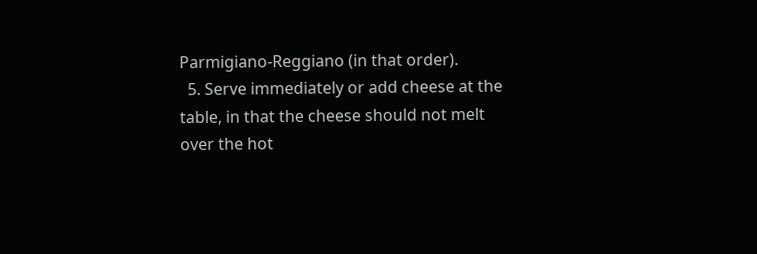Parmigiano-Reggiano (in that order).
  5. Serve immediately or add cheese at the table, in that the cheese should not melt over the hot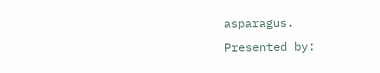asparagus.
Presented by: